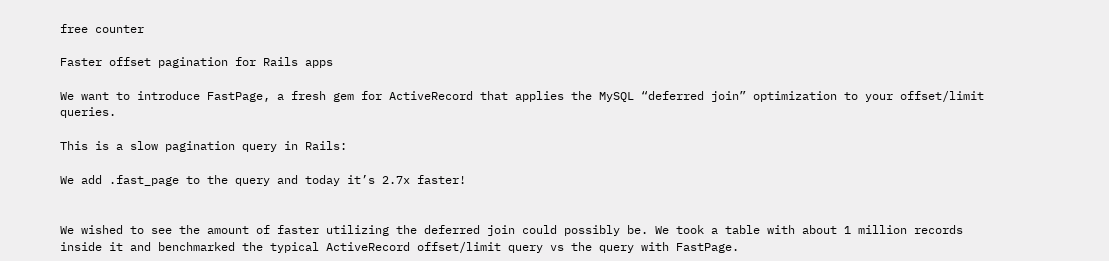free counter

Faster offset pagination for Rails apps

We want to introduce FastPage, a fresh gem for ActiveRecord that applies the MySQL “deferred join” optimization to your offset/limit queries.

This is a slow pagination query in Rails:

We add .fast_page to the query and today it’s 2.7x faster!


We wished to see the amount of faster utilizing the deferred join could possibly be. We took a table with about 1 million records inside it and benchmarked the typical ActiveRecord offset/limit query vs the query with FastPage.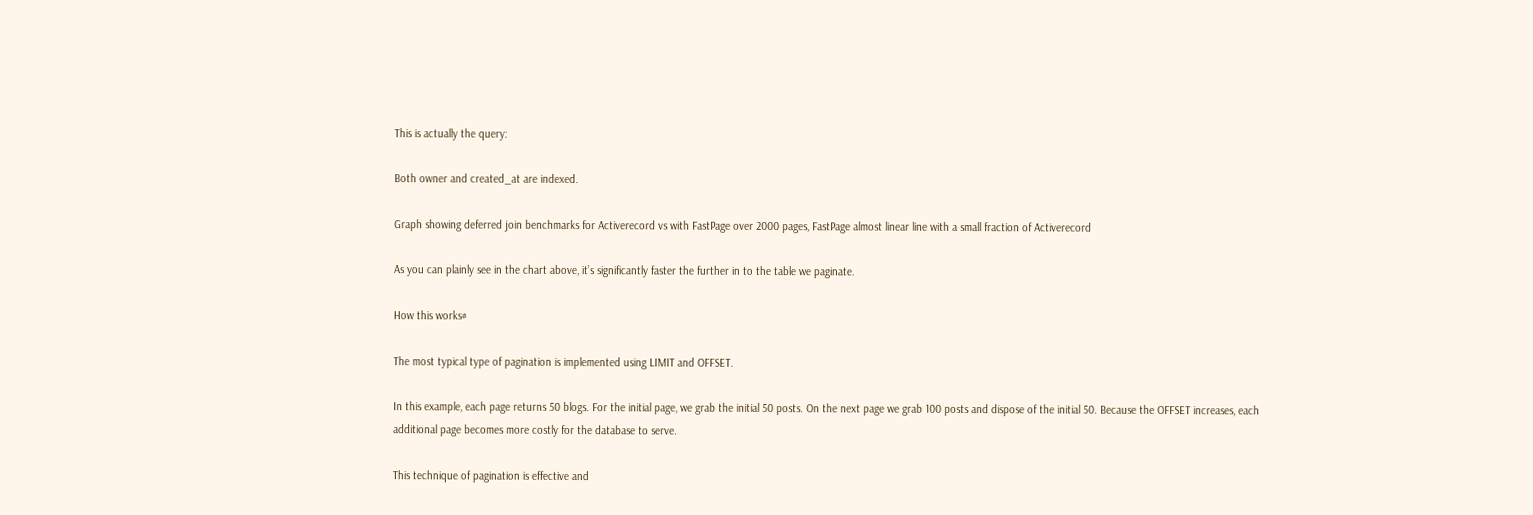This is actually the query:

Both owner and created_at are indexed.

Graph showing deferred join benchmarks for Activerecord vs with FastPage over 2000 pages, FastPage almost linear line with a small fraction of Activerecord

As you can plainly see in the chart above, it’s significantly faster the further in to the table we paginate.

How this works#

The most typical type of pagination is implemented using LIMIT and OFFSET.

In this example, each page returns 50 blogs. For the initial page, we grab the initial 50 posts. On the next page we grab 100 posts and dispose of the initial 50. Because the OFFSET increases, each additional page becomes more costly for the database to serve.

This technique of pagination is effective and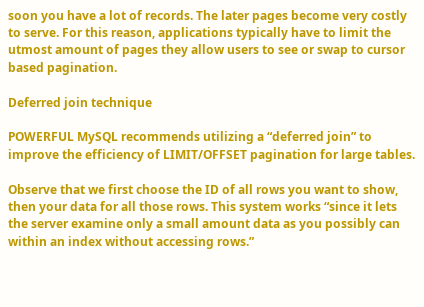soon you have a lot of records. The later pages become very costly to serve. For this reason, applications typically have to limit the utmost amount of pages they allow users to see or swap to cursor based pagination.

Deferred join technique

POWERFUL MySQL recommends utilizing a “deferred join” to improve the efficiency of LIMIT/OFFSET pagination for large tables.

Observe that we first choose the ID of all rows you want to show, then your data for all those rows. This system works “since it lets the server examine only a small amount data as you possibly can within an index without accessing rows.”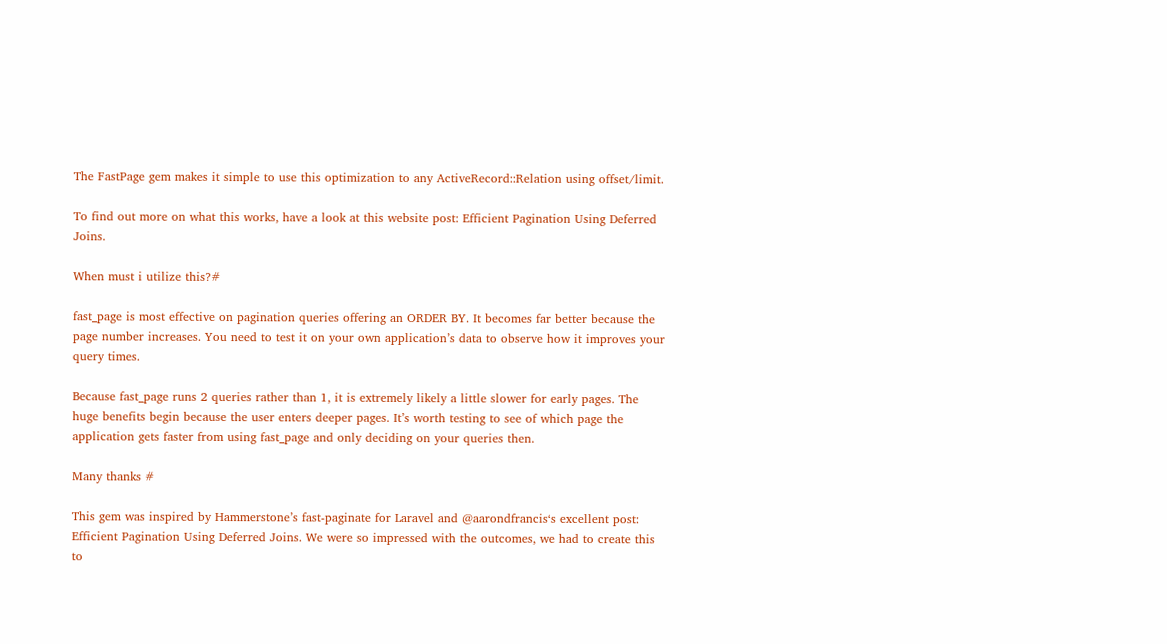The FastPage gem makes it simple to use this optimization to any ActiveRecord::Relation using offset/limit.

To find out more on what this works, have a look at this website post: Efficient Pagination Using Deferred Joins.

When must i utilize this?#

fast_page is most effective on pagination queries offering an ORDER BY. It becomes far better because the page number increases. You need to test it on your own application’s data to observe how it improves your query times.

Because fast_page runs 2 queries rather than 1, it is extremely likely a little slower for early pages. The huge benefits begin because the user enters deeper pages. It’s worth testing to see of which page the application gets faster from using fast_page and only deciding on your queries then.

Many thanks #

This gem was inspired by Hammerstone’s fast-paginate for Laravel and @aarondfrancis‘s excellent post: Efficient Pagination Using Deferred Joins. We were so impressed with the outcomes, we had to create this to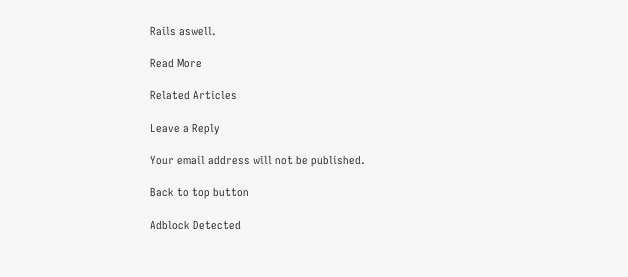Rails aswell.

Read More

Related Articles

Leave a Reply

Your email address will not be published.

Back to top button

Adblock Detected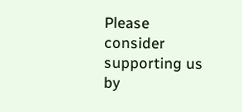Please consider supporting us by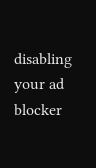disabling your ad blocker